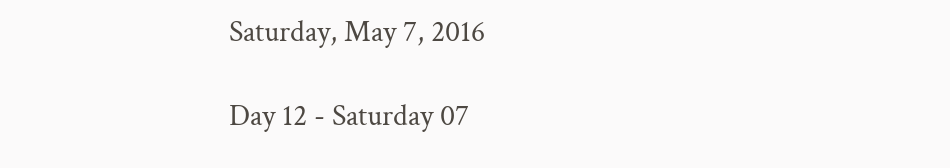Saturday, May 7, 2016

Day 12 - Saturday 07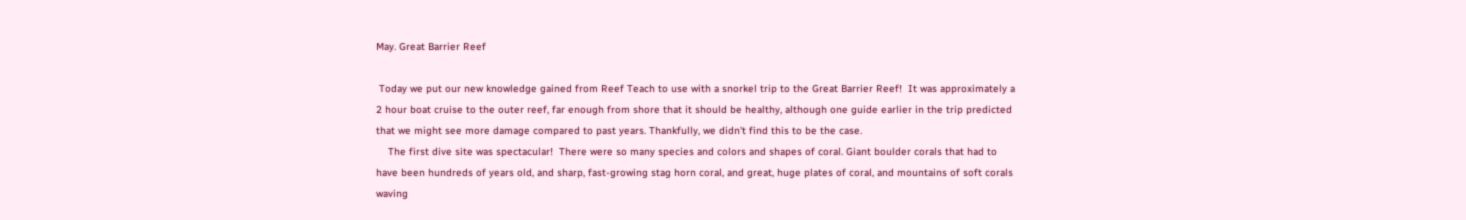May. Great Barrier Reef

 Today we put our new knowledge gained from Reef Teach to use with a snorkel trip to the Great Barrier Reef!  It was approximately a 2 hour boat cruise to the outer reef, far enough from shore that it should be healthy, although one guide earlier in the trip predicted that we might see more damage compared to past years. Thankfully, we didn't find this to be the case.
    The first dive site was spectacular!  There were so many species and colors and shapes of coral. Giant boulder corals that had to have been hundreds of years old, and sharp, fast-growing stag horn coral, and great, huge plates of coral, and mountains of soft corals waving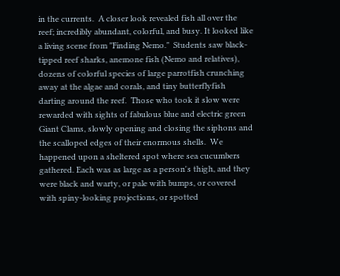in the currents.  A closer look revealed fish all over the reef; incredibly abundant, colorful, and busy. It looked like a living scene from "Finding Nemo."  Students saw black-tipped reef sharks, anemone fish (Nemo and relatives), dozens of colorful species of large parrotfish crunching away at the algae and corals, and tiny butterflyfish darting around the reef.  Those who took it slow were rewarded with sights of fabulous blue and electric green Giant Clams, slowly opening and closing the siphons and the scalloped edges of their enormous shells.  We happened upon a sheltered spot where sea cucumbers gathered. Each was as large as a person's thigh, and they were black and warty, or pale with bumps, or covered with spiny-looking projections, or spotted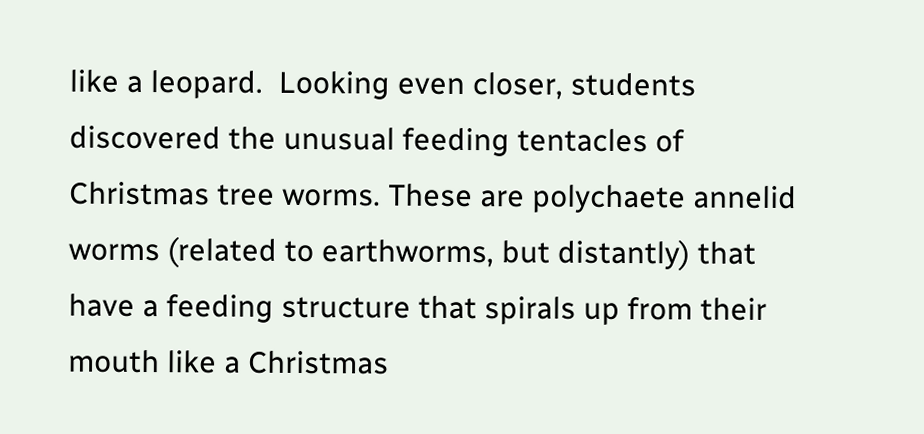like a leopard.  Looking even closer, students discovered the unusual feeding tentacles of Christmas tree worms. These are polychaete annelid worms (related to earthworms, but distantly) that have a feeding structure that spirals up from their mouth like a Christmas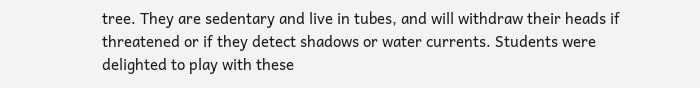tree. They are sedentary and live in tubes, and will withdraw their heads if threatened or if they detect shadows or water currents. Students were delighted to play with these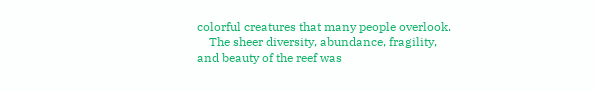colorful creatures that many people overlook.
    The sheer diversity, abundance, fragility, and beauty of the reef was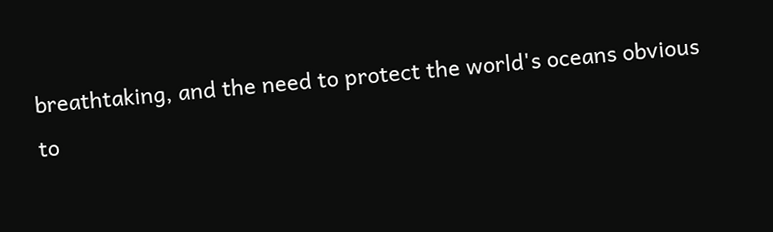breathtaking, and the need to protect the world's oceans obvious to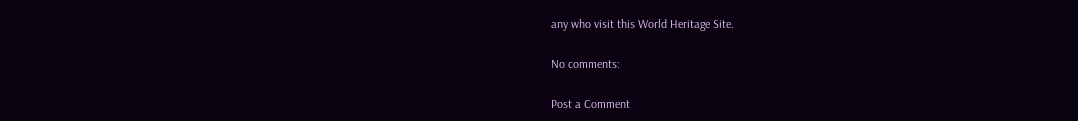any who visit this World Heritage Site.

No comments:

Post a Comment